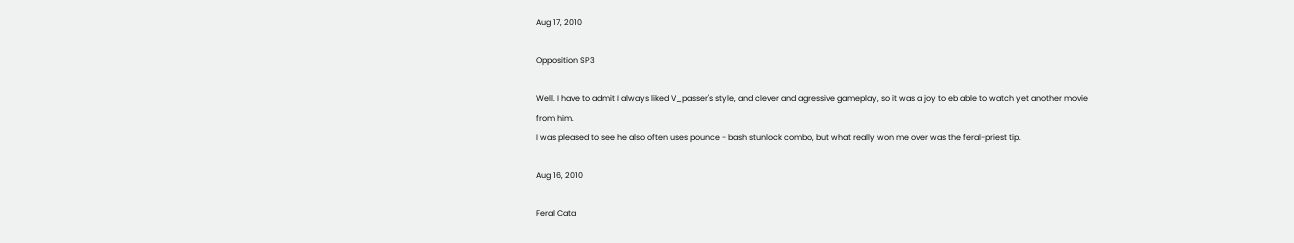Aug 17, 2010

Opposition SP3

Well. I have to admit I always liked V_passer's style, and clever and agressive gameplay, so it was a joy to eb able to watch yet another movie from him.
I was pleased to see he also often uses pounce - bash stunlock combo, but what really won me over was the feral-priest tip.

Aug 16, 2010

Feral Cata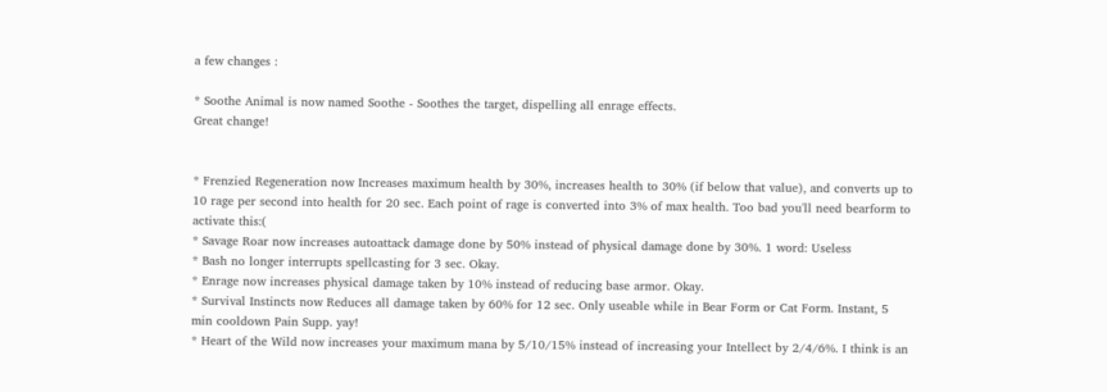a few changes :

* Soothe Animal is now named Soothe - Soothes the target, dispelling all enrage effects.
Great change!


* Frenzied Regeneration now Increases maximum health by 30%, increases health to 30% (if below that value), and converts up to 10 rage per second into health for 20 sec. Each point of rage is converted into 3% of max health. Too bad you'll need bearform to activate this:(
* Savage Roar now increases autoattack damage done by 50% instead of physical damage done by 30%. 1 word: Useless
* Bash no longer interrupts spellcasting for 3 sec. Okay.
* Enrage now increases physical damage taken by 10% instead of reducing base armor. Okay.
* Survival Instincts now Reduces all damage taken by 60% for 12 sec. Only useable while in Bear Form or Cat Form. Instant, 5 min cooldown Pain Supp. yay!
* Heart of the Wild now increases your maximum mana by 5/10/15% instead of increasing your Intellect by 2/4/6%. I think is an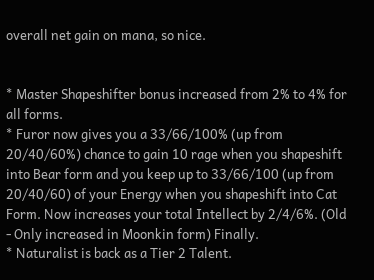overall net gain on mana, so nice.


* Master Shapeshifter bonus increased from 2% to 4% for all forms.
* Furor now gives you a 33/66/100% (up from 20/40/60%) chance to gain 10 rage when you shapeshift into Bear form and you keep up to 33/66/100 (up from 20/40/60) of your Energy when you shapeshift into Cat Form. Now increases your total Intellect by 2/4/6%. (Old - Only increased in Moonkin form) Finally.
* Naturalist is back as a Tier 2 Talent.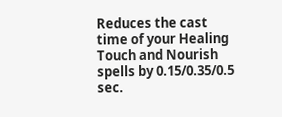Reduces the cast time of your Healing Touch and Nourish spells by 0.15/0.35/0.5 sec.